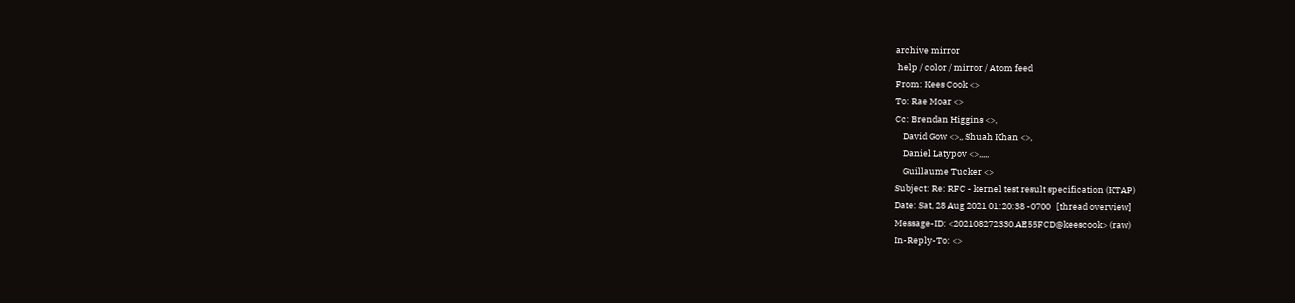archive mirror
 help / color / mirror / Atom feed
From: Kees Cook <>
To: Rae Moar <>
Cc: Brendan Higgins <>,
    David Gow <>,, Shuah Khan <>,
    Daniel Latypov <>,,,,,
    Guillaume Tucker <>
Subject: Re: RFC - kernel test result specification (KTAP)
Date: Sat, 28 Aug 2021 01:20:38 -0700   [thread overview]
Message-ID: <202108272330.AE55FCD@keescook> (raw)
In-Reply-To: <>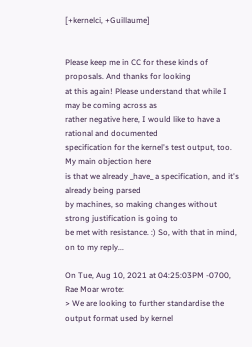[+kernelci, +Guillaume]


Please keep me in CC for these kinds of proposals. And thanks for looking
at this again! Please understand that while I may be coming across as
rather negative here, I would like to have a rational and documented
specification for the kernel's test output, too. My main objection here
is that we already _have_ a specification, and it's already being parsed
by machines, so making changes without strong justification is going to
be met with resistance. :) So, with that in mind, on to my reply...

On Tue, Aug 10, 2021 at 04:25:03PM -0700, Rae Moar wrote:
> We are looking to further standardise the output format used by kernel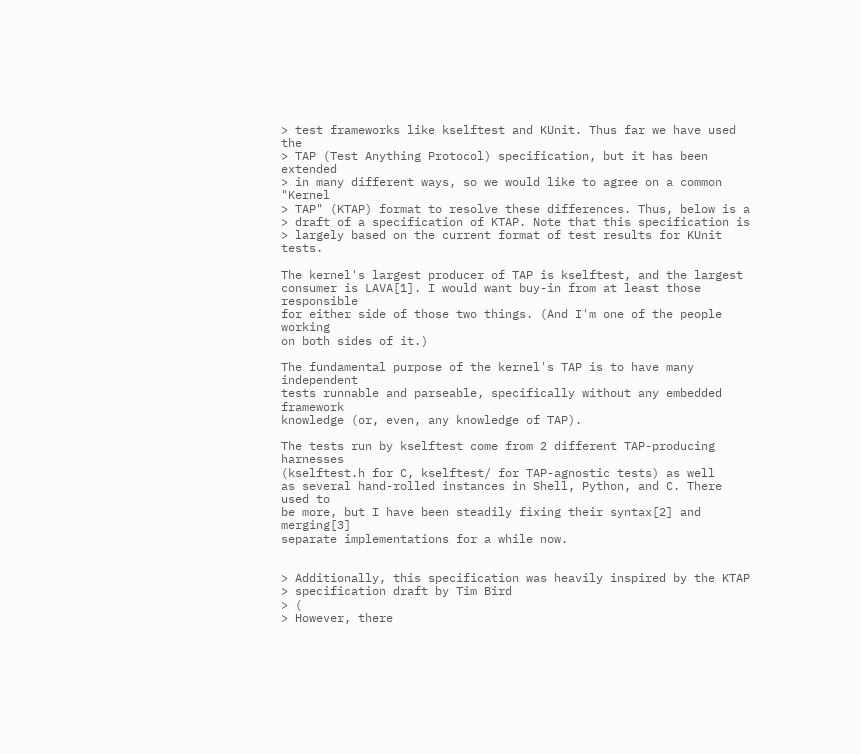> test frameworks like kselftest and KUnit. Thus far we have used the
> TAP (Test Anything Protocol) specification, but it has been extended
> in many different ways, so we would like to agree on a common "Kernel
> TAP" (KTAP) format to resolve these differences. Thus, below is a
> draft of a specification of KTAP. Note that this specification is
> largely based on the current format of test results for KUnit tests.

The kernel's largest producer of TAP is kselftest, and the largest
consumer is LAVA[1]. I would want buy-in from at least those responsible
for either side of those two things. (And I'm one of the people working
on both sides of it.)

The fundamental purpose of the kernel's TAP is to have many independent
tests runnable and parseable, specifically without any embedded framework
knowledge (or, even, any knowledge of TAP).

The tests run by kselftest come from 2 different TAP-producing harnesses
(kselftest.h for C, kselftest/ for TAP-agnostic tests) as well
as several hand-rolled instances in Shell, Python, and C. There used to
be more, but I have been steadily fixing their syntax[2] and merging[3]
separate implementations for a while now.


> Additionally, this specification was heavily inspired by the KTAP
> specification draft by Tim Bird
> (
> However, there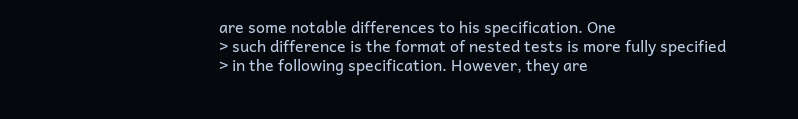are some notable differences to his specification. One
> such difference is the format of nested tests is more fully specified
> in the following specification. However, they are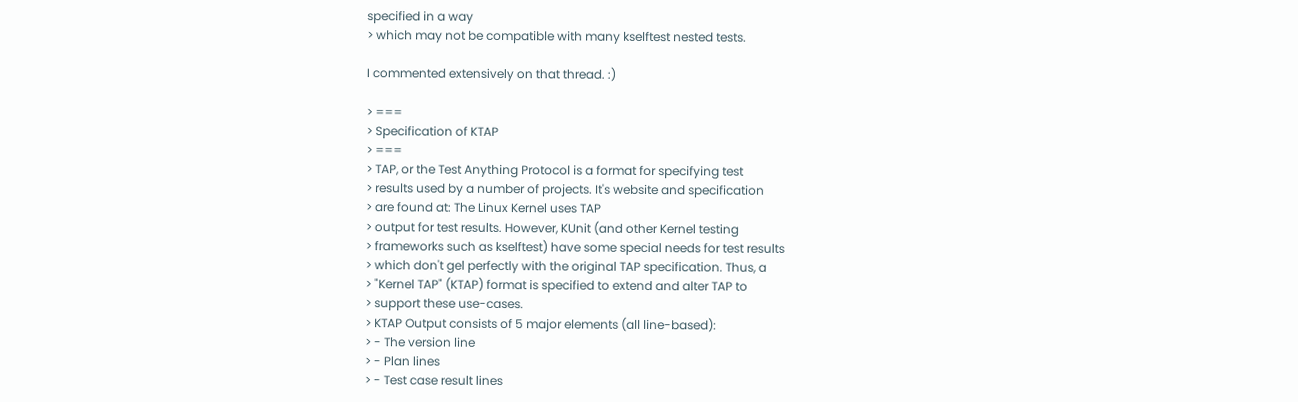specified in a way
> which may not be compatible with many kselftest nested tests.

I commented extensively on that thread. :)

> ===
> Specification of KTAP
> ===
> TAP, or the Test Anything Protocol is a format for specifying test
> results used by a number of projects. It's website and specification
> are found at: The Linux Kernel uses TAP
> output for test results. However, KUnit (and other Kernel testing
> frameworks such as kselftest) have some special needs for test results
> which don't gel perfectly with the original TAP specification. Thus, a
> "Kernel TAP" (KTAP) format is specified to extend and alter TAP to
> support these use-cases.
> KTAP Output consists of 5 major elements (all line-based):
> - The version line
> - Plan lines
> - Test case result lines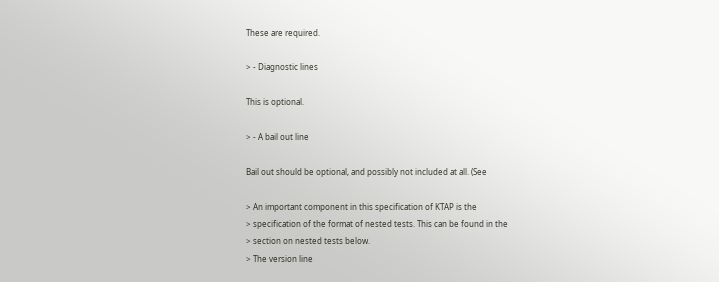These are required.

> - Diagnostic lines

This is optional.

> - A bail out line

Bail out should be optional, and possibly not included at all. (See

> An important component in this specification of KTAP is the
> specification of the format of nested tests. This can be found in the
> section on nested tests below.
> The version line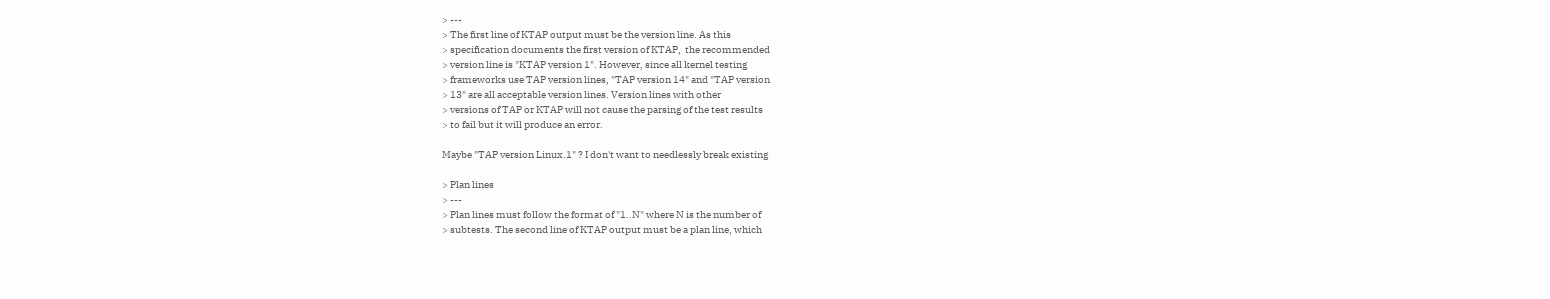> ---
> The first line of KTAP output must be the version line. As this
> specification documents the first version of KTAP,  the recommended
> version line is "KTAP version 1". However, since all kernel testing
> frameworks use TAP version lines, "TAP version 14" and "TAP version
> 13" are all acceptable version lines. Version lines with other
> versions of TAP or KTAP will not cause the parsing of the test results
> to fail but it will produce an error.

Maybe "TAP version Linux.1" ? I don't want to needlessly break existing

> Plan lines
> ---
> Plan lines must follow the format of "1..N" where N is the number of
> subtests. The second line of KTAP output must be a plan line, which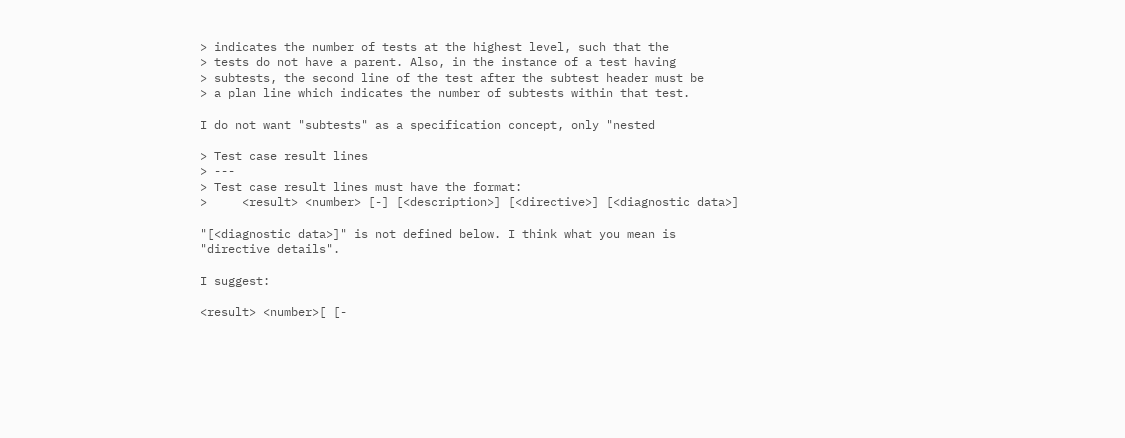> indicates the number of tests at the highest level, such that the
> tests do not have a parent. Also, in the instance of a test having
> subtests, the second line of the test after the subtest header must be
> a plan line which indicates the number of subtests within that test.

I do not want "subtests" as a specification concept, only "nested

> Test case result lines
> ---
> Test case result lines must have the format:
>     <result> <number> [-] [<description>] [<directive>] [<diagnostic data>]

"[<diagnostic data>]" is not defined below. I think what you mean is
"directive details".

I suggest:

<result> <number>[ [-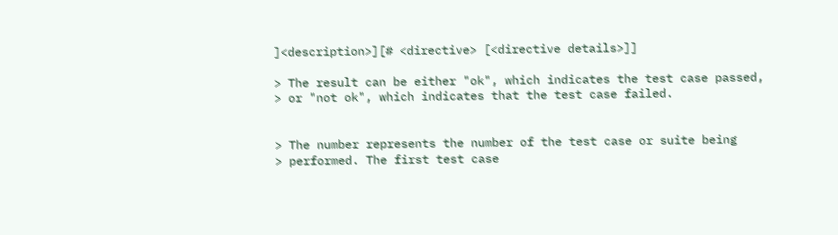]<description>][# <directive> [<directive details>]]

> The result can be either "ok", which indicates the test case passed,
> or "not ok", which indicates that the test case failed.


> The number represents the number of the test case or suite being
> performed. The first test case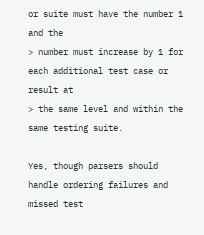or suite must have the number 1 and the
> number must increase by 1 for each additional test case or result at
> the same level and within the same testing suite.

Yes, though parsers should handle ordering failures and missed test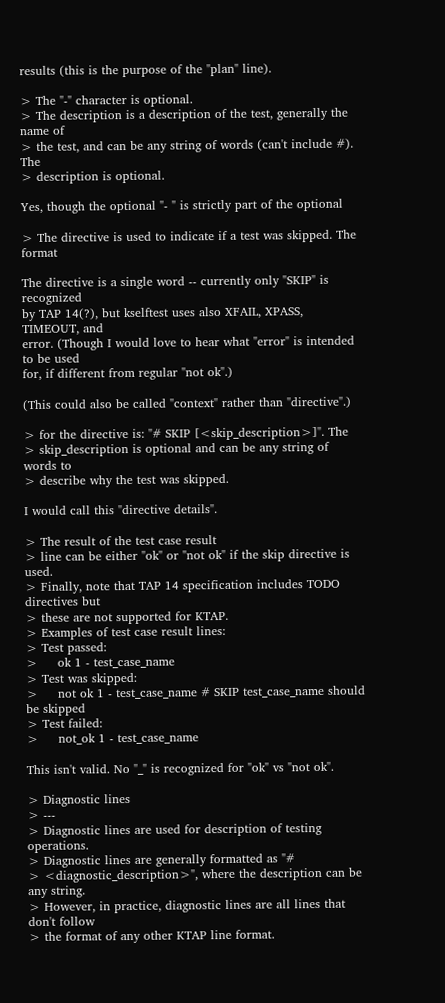results (this is the purpose of the "plan" line).

> The "-" character is optional.
> The description is a description of the test, generally the name of
> the test, and can be any string of words (can't include #). The
> description is optional.

Yes, though the optional "- " is strictly part of the optional

> The directive is used to indicate if a test was skipped. The format

The directive is a single word -- currently only "SKIP" is recognized
by TAP 14(?), but kselftest uses also XFAIL, XPASS, TIMEOUT, and
error. (Though I would love to hear what "error" is intended to be used
for, if different from regular "not ok".)

(This could also be called "context" rather than "directive".)

> for the directive is: "# SKIP [<skip_description>]". The
> skip_description is optional and can be any string of words to
> describe why the test was skipped.

I would call this "directive details".

> The result of the test case result
> line can be either "ok" or "not ok" if the skip directive is used.
> Finally, note that TAP 14 specification includes TODO directives but
> these are not supported for KTAP.
> Examples of test case result lines:
> Test passed:
>     ok 1 - test_case_name
> Test was skipped:
>     not ok 1 - test_case_name # SKIP test_case_name should be skipped
> Test failed:
>     not_ok 1 - test_case_name

This isn't valid. No "_" is recognized for "ok" vs "not ok".

> Diagnostic lines
> ---
> Diagnostic lines are used for description of testing operations.
> Diagnostic lines are generally formatted as "#
> <diagnostic_description>", where the description can be any string.
> However, in practice, diagnostic lines are all lines that don't follow
> the format of any other KTAP line format.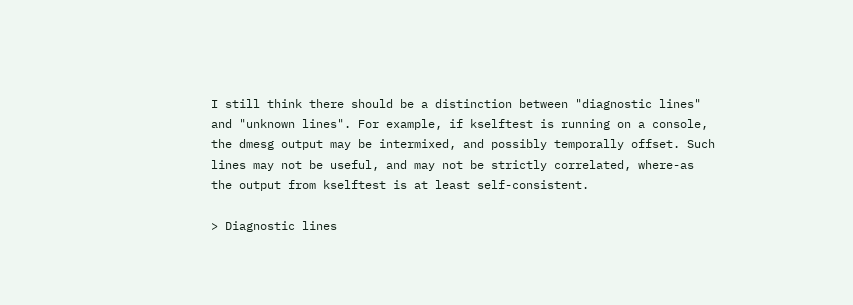I still think there should be a distinction between "diagnostic lines"
and "unknown lines". For example, if kselftest is running on a console,
the dmesg output may be intermixed, and possibly temporally offset. Such
lines may not be useful, and may not be strictly correlated, where-as
the output from kselftest is at least self-consistent.

> Diagnostic lines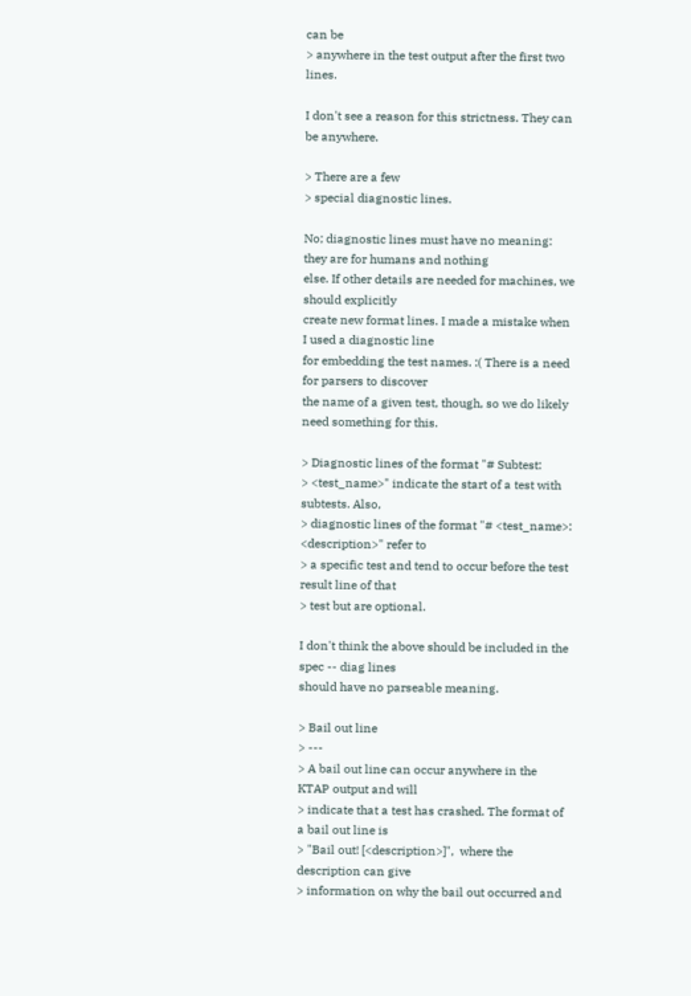can be
> anywhere in the test output after the first two lines.

I don't see a reason for this strictness. They can be anywhere.

> There are a few
> special diagnostic lines.

No; diagnostic lines must have no meaning: they are for humans and nothing
else. If other details are needed for machines, we should explicitly
create new format lines. I made a mistake when I used a diagnostic line
for embedding the test names. :( There is a need for parsers to discover
the name of a given test, though, so we do likely need something for this.

> Diagnostic lines of the format "# Subtest:
> <test_name>" indicate the start of a test with subtests. Also,
> diagnostic lines of the format "# <test_name>: <description>" refer to
> a specific test and tend to occur before the test result line of that
> test but are optional.

I don't think the above should be included in the spec -- diag lines
should have no parseable meaning.

> Bail out line
> ---
> A bail out line can occur anywhere in the KTAP output and will
> indicate that a test has crashed. The format of a bail out line is
> "Bail out! [<description>]",  where the description can give
> information on why the bail out occurred and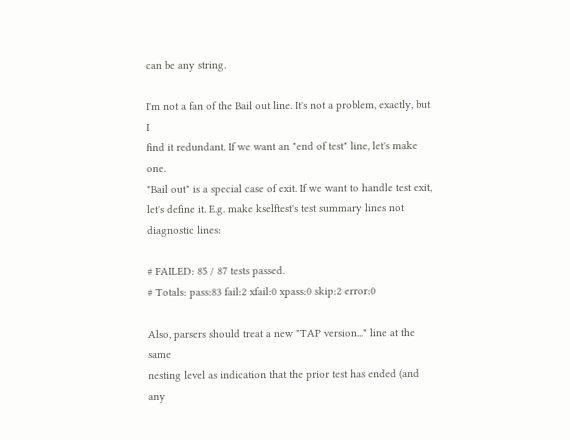can be any string.

I'm not a fan of the Bail out line. It's not a problem, exactly, but I
find it redundant. If we want an "end of test" line, let's make one.
"Bail out" is a special case of exit. If we want to handle test exit,
let's define it. E.g. make kselftest's test summary lines not
diagnostic lines:

# FAILED: 85 / 87 tests passed.
# Totals: pass:83 fail:2 xfail:0 xpass:0 skip:2 error:0

Also, parsers should treat a new "TAP version..." line at the same
nesting level as indication that the prior test has ended (and any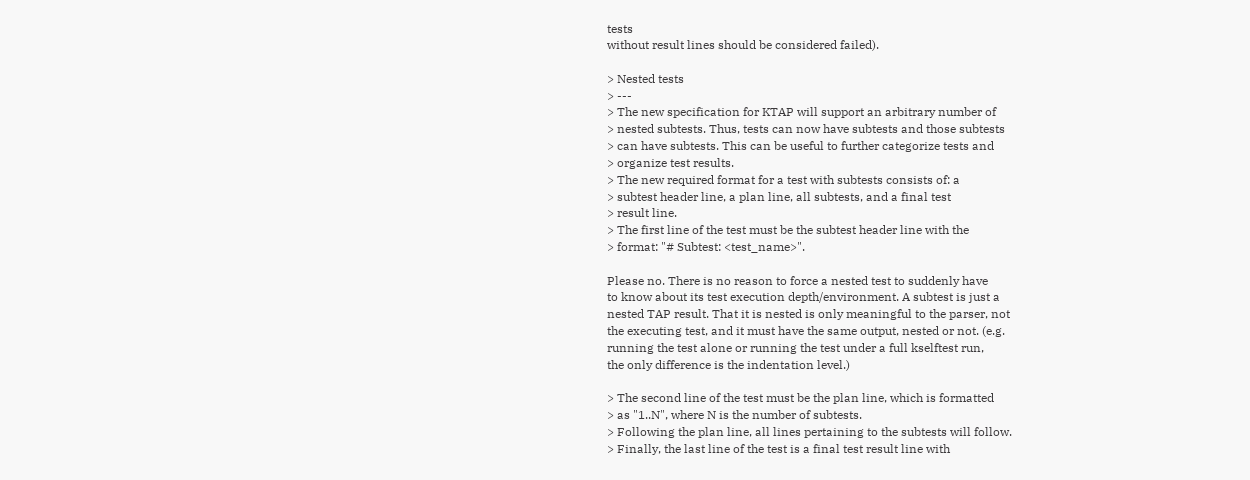tests
without result lines should be considered failed).

> Nested tests
> ---
> The new specification for KTAP will support an arbitrary number of
> nested subtests. Thus, tests can now have subtests and those subtests
> can have subtests. This can be useful to further categorize tests and
> organize test results.
> The new required format for a test with subtests consists of: a
> subtest header line, a plan line, all subtests, and a final test
> result line.
> The first line of the test must be the subtest header line with the
> format: "# Subtest: <test_name>".

Please no. There is no reason to force a nested test to suddenly have
to know about its test execution depth/environment. A subtest is just a
nested TAP result. That it is nested is only meaningful to the parser, not
the executing test, and it must have the same output, nested or not. (e.g.
running the test alone or running the test under a full kselftest run,
the only difference is the indentation level.)

> The second line of the test must be the plan line, which is formatted
> as "1..N", where N is the number of subtests.
> Following the plan line, all lines pertaining to the subtests will follow.
> Finally, the last line of the test is a final test result line with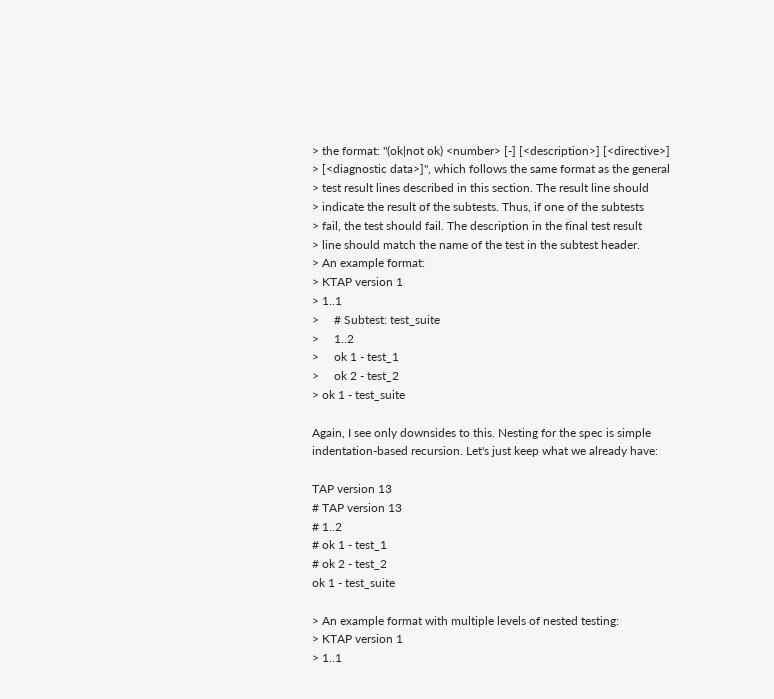> the format: "(ok|not ok) <number> [-] [<description>] [<directive>]
> [<diagnostic data>]", which follows the same format as the general
> test result lines described in this section. The result line should
> indicate the result of the subtests. Thus, if one of the subtests
> fail, the test should fail. The description in the final test result
> line should match the name of the test in the subtest header.
> An example format:
> KTAP version 1
> 1..1
>     # Subtest: test_suite
>     1..2
>     ok 1 - test_1
>     ok 2 - test_2
> ok 1 - test_suite

Again, I see only downsides to this. Nesting for the spec is simple
indentation-based recursion. Let's just keep what we already have:

TAP version 13
# TAP version 13
# 1..2
# ok 1 - test_1
# ok 2 - test_2
ok 1 - test_suite

> An example format with multiple levels of nested testing:
> KTAP version 1
> 1..1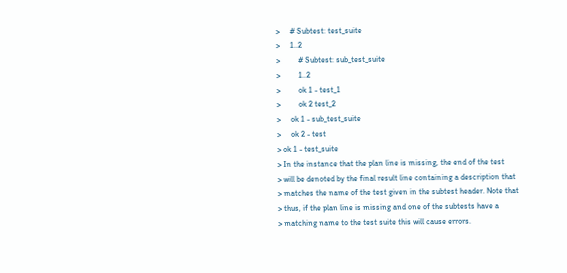>     # Subtest: test_suite
>     1..2
>         # Subtest: sub_test_suite
>         1..2
>         ok 1 - test_1
>         ok 2 test_2
>     ok 1 - sub_test_suite
>     ok 2 - test
> ok 1 - test_suite
> In the instance that the plan line is missing, the end of the test
> will be denoted by the final result line containing a description that
> matches the name of the test given in the subtest header. Note that
> thus, if the plan line is missing and one of the subtests have a
> matching name to the test suite this will cause errors.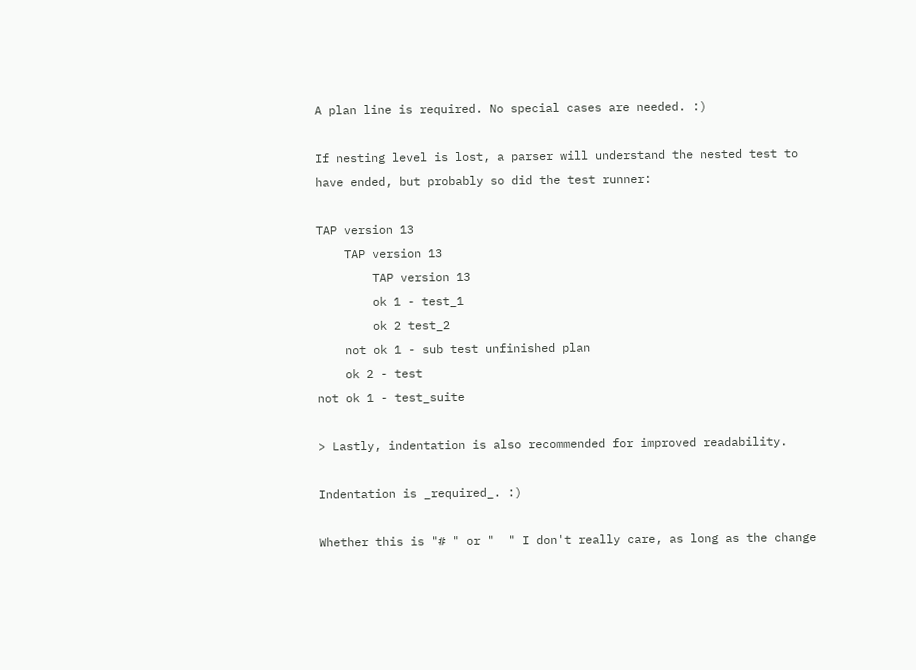A plan line is required. No special cases are needed. :)

If nesting level is lost, a parser will understand the nested test to
have ended, but probably so did the test runner:

TAP version 13
    TAP version 13
        TAP version 13
        ok 1 - test_1
        ok 2 test_2
    not ok 1 - sub test unfinished plan
    ok 2 - test
not ok 1 - test_suite

> Lastly, indentation is also recommended for improved readability.

Indentation is _required_. :)

Whether this is "# " or "  " I don't really care, as long as the change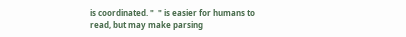is coordinated. "  " is easier for humans to read, but may make parsing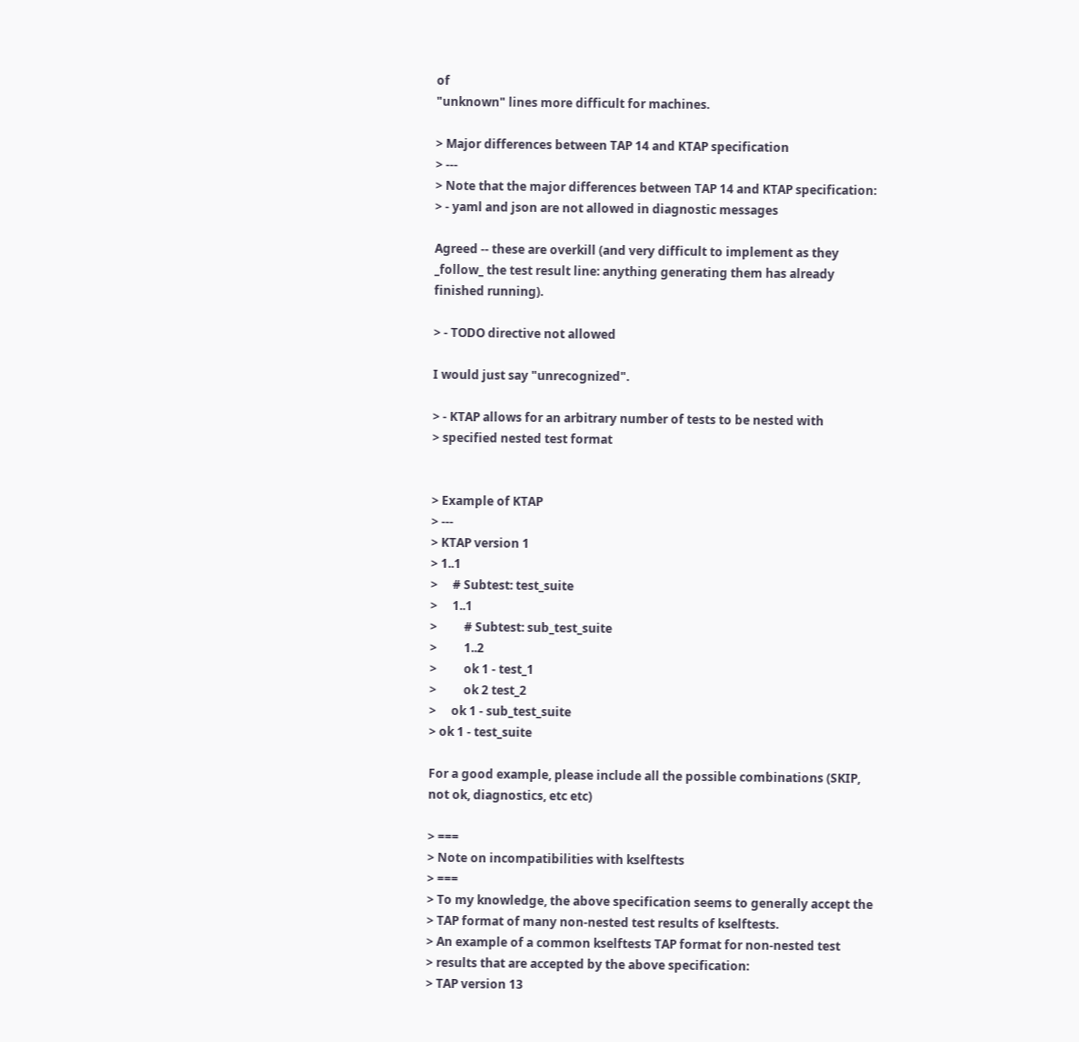of
"unknown" lines more difficult for machines.

> Major differences between TAP 14 and KTAP specification
> ---
> Note that the major differences between TAP 14 and KTAP specification:
> - yaml and json are not allowed in diagnostic messages

Agreed -- these are overkill (and very difficult to implement as they
_follow_ the test result line: anything generating them has already
finished running).

> - TODO directive not allowed

I would just say "unrecognized".

> - KTAP allows for an arbitrary number of tests to be nested with
> specified nested test format


> Example of KTAP
> ---
> KTAP version 1
> 1..1
>     # Subtest: test_suite
>     1..1
>         # Subtest: sub_test_suite
>         1..2
>         ok 1 - test_1
>         ok 2 test_2
>     ok 1 - sub_test_suite
> ok 1 - test_suite

For a good example, please include all the possible combinations (SKIP,
not ok, diagnostics, etc etc)

> ===
> Note on incompatibilities with kselftests
> ===
> To my knowledge, the above specification seems to generally accept the
> TAP format of many non-nested test results of kselftests.
> An example of a common kselftests TAP format for non-nested test
> results that are accepted by the above specification:
> TAP version 13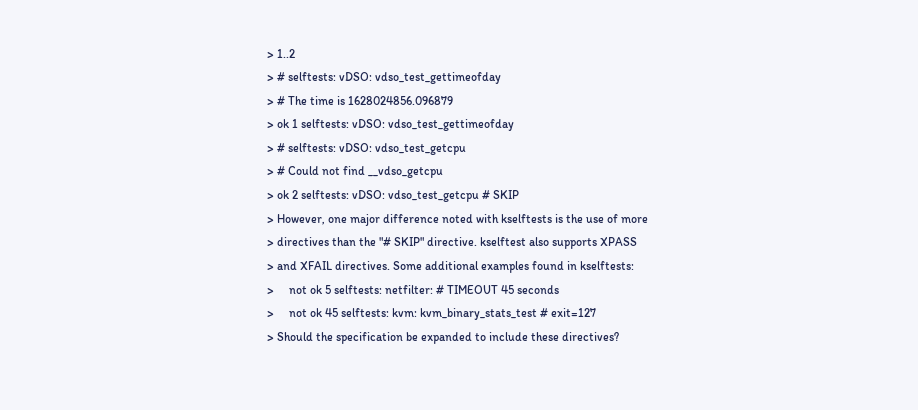> 1..2
> # selftests: vDSO: vdso_test_gettimeofday
> # The time is 1628024856.096879
> ok 1 selftests: vDSO: vdso_test_gettimeofday
> # selftests: vDSO: vdso_test_getcpu
> # Could not find __vdso_getcpu
> ok 2 selftests: vDSO: vdso_test_getcpu # SKIP
> However, one major difference noted with kselftests is the use of more
> directives than the "# SKIP" directive. kselftest also supports XPASS
> and XFAIL directives. Some additional examples found in kselftests:
>     not ok 5 selftests: netfilter: # TIMEOUT 45 seconds
>     not ok 45 selftests: kvm: kvm_binary_stats_test # exit=127
> Should the specification be expanded to include these directives?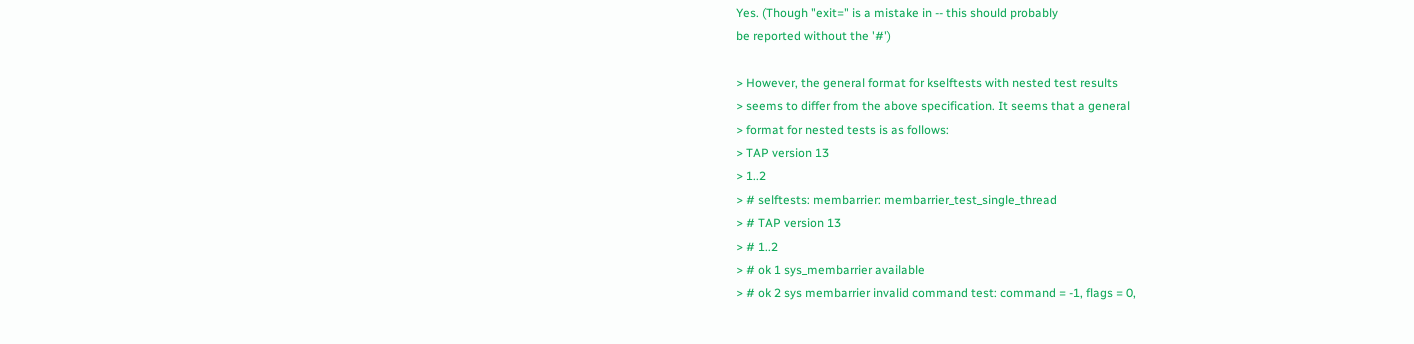Yes. (Though "exit=" is a mistake in -- this should probably
be reported without the '#')

> However, the general format for kselftests with nested test results
> seems to differ from the above specification. It seems that a general
> format for nested tests is as follows:
> TAP version 13
> 1..2
> # selftests: membarrier: membarrier_test_single_thread
> # TAP version 13
> # 1..2
> # ok 1 sys_membarrier available
> # ok 2 sys membarrier invalid command test: command = -1, flags = 0,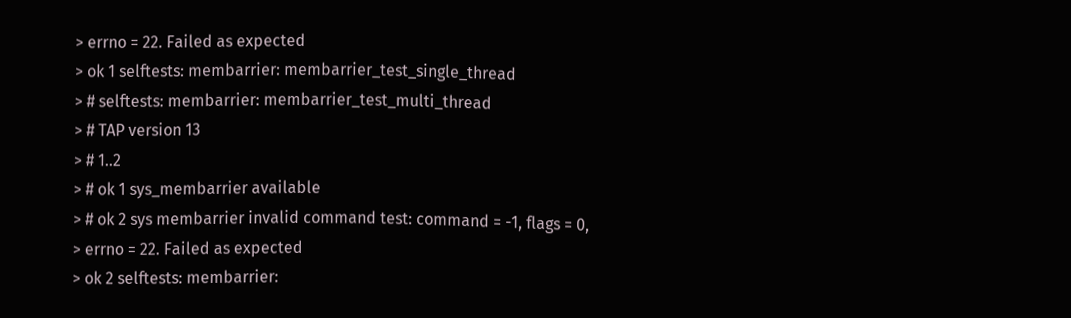> errno = 22. Failed as expected
> ok 1 selftests: membarrier: membarrier_test_single_thread
> # selftests: membarrier: membarrier_test_multi_thread
> # TAP version 13
> # 1..2
> # ok 1 sys_membarrier available
> # ok 2 sys membarrier invalid command test: command = -1, flags = 0,
> errno = 22. Failed as expected
> ok 2 selftests: membarrier: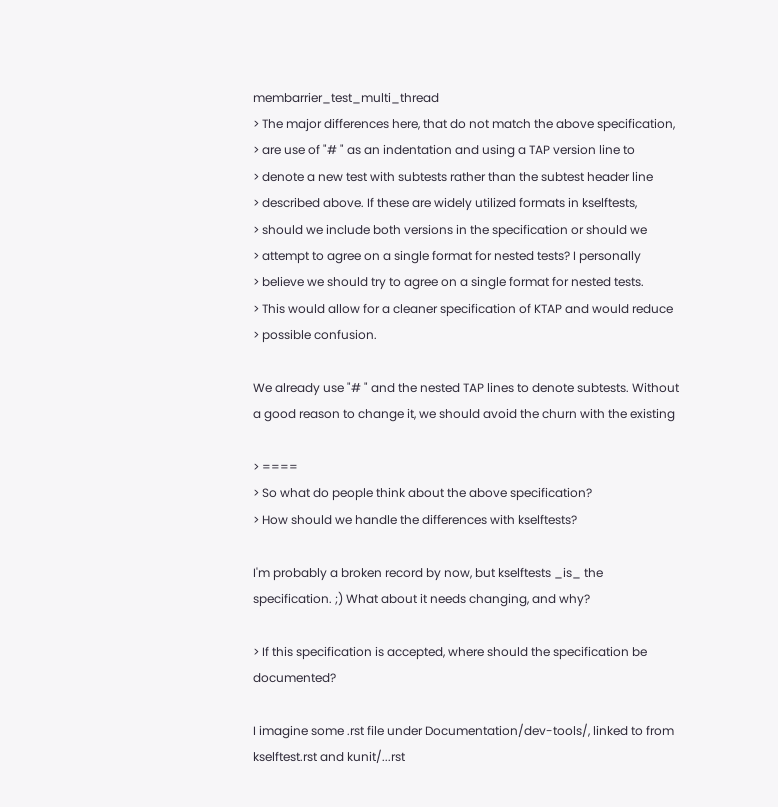membarrier_test_multi_thread
> The major differences here, that do not match the above specification,
> are use of "# " as an indentation and using a TAP version line to
> denote a new test with subtests rather than the subtest header line
> described above. If these are widely utilized formats in kselftests,
> should we include both versions in the specification or should we
> attempt to agree on a single format for nested tests? I personally
> believe we should try to agree on a single format for nested tests.
> This would allow for a cleaner specification of KTAP and would reduce
> possible confusion.

We already use "# " and the nested TAP lines to denote subtests. Without
a good reason to change it, we should avoid the churn with the existing

> ====
> So what do people think about the above specification?
> How should we handle the differences with kselftests?

I'm probably a broken record by now, but kselftests _is_ the
specification. ;) What about it needs changing, and why?

> If this specification is accepted, where should the specification be documented?

I imagine some .rst file under Documentation/dev-tools/, linked to from
kselftest.rst and kunit/...rst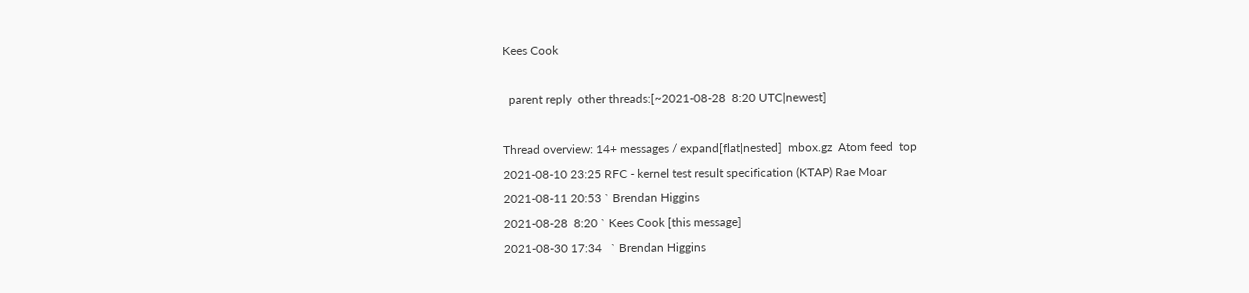Kees Cook

  parent reply  other threads:[~2021-08-28  8:20 UTC|newest]

Thread overview: 14+ messages / expand[flat|nested]  mbox.gz  Atom feed  top
2021-08-10 23:25 RFC - kernel test result specification (KTAP) Rae Moar
2021-08-11 20:53 ` Brendan Higgins
2021-08-28  8:20 ` Kees Cook [this message]
2021-08-30 17:34   ` Brendan Higgins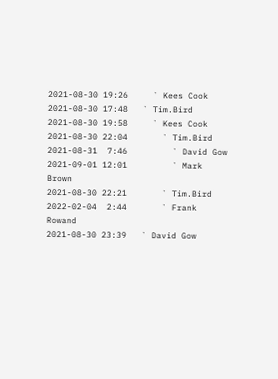2021-08-30 19:26     ` Kees Cook
2021-08-30 17:48   ` Tim.Bird
2021-08-30 19:58     ` Kees Cook
2021-08-30 22:04       ` Tim.Bird
2021-08-31  7:46         ` David Gow
2021-09-01 12:01         ` Mark Brown
2021-08-30 22:21       ` Tim.Bird
2022-02-04  2:44       ` Frank Rowand
2021-08-30 23:39   ` David Gow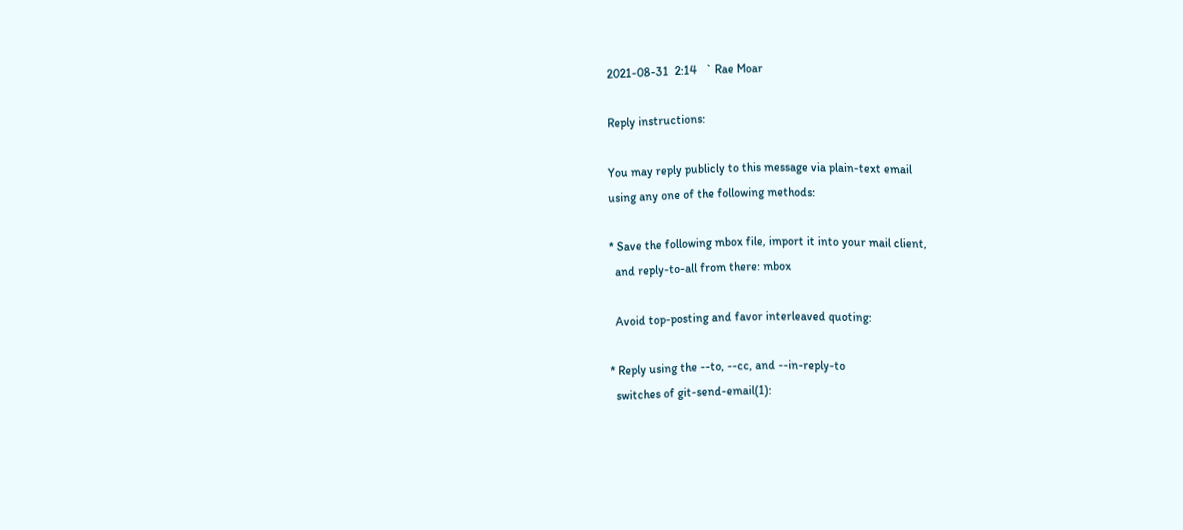2021-08-31  2:14   ` Rae Moar

Reply instructions:

You may reply publicly to this message via plain-text email
using any one of the following methods:

* Save the following mbox file, import it into your mail client,
  and reply-to-all from there: mbox

  Avoid top-posting and favor interleaved quoting:

* Reply using the --to, --cc, and --in-reply-to
  switches of git-send-email(1):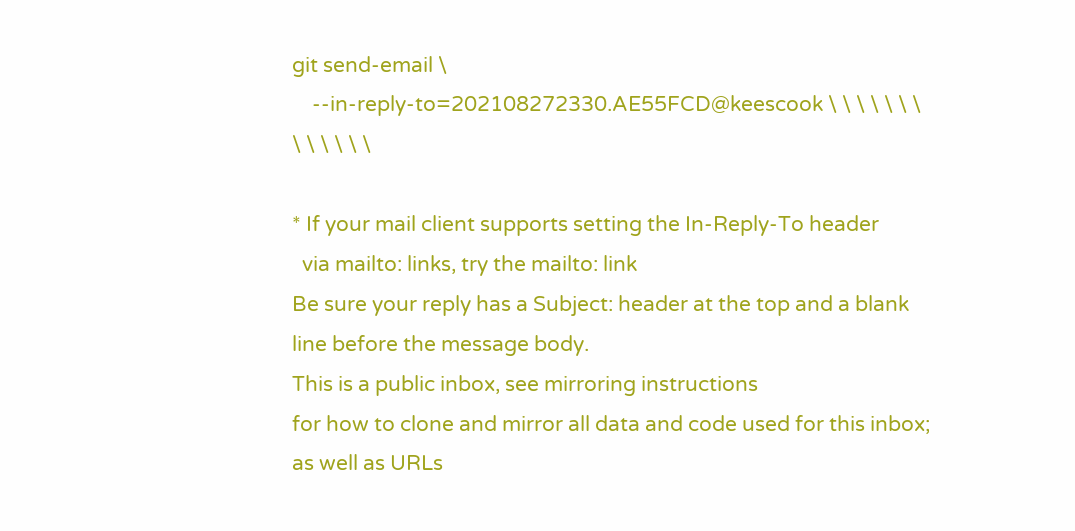git send-email \
    --in-reply-to=202108272330.AE55FCD@keescook \ \ \ \ \ \ \ \ \ \ \ \ \

* If your mail client supports setting the In-Reply-To header
  via mailto: links, try the mailto: link
Be sure your reply has a Subject: header at the top and a blank line before the message body.
This is a public inbox, see mirroring instructions
for how to clone and mirror all data and code used for this inbox;
as well as URLs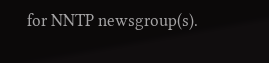for NNTP newsgroup(s).